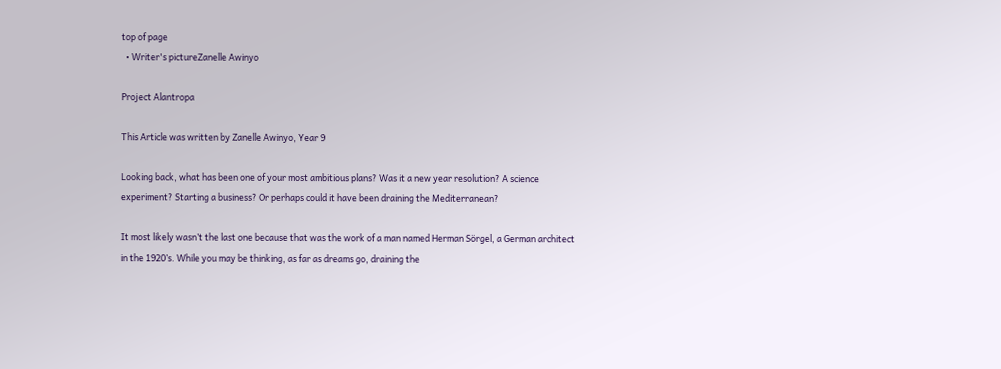top of page
  • Writer's pictureZanelle Awinyo

Project Alantropa

This Article was written by Zanelle Awinyo, Year 9

Looking back, what has been one of your most ambitious plans? Was it a new year resolution? A science experiment? Starting a business? Or perhaps could it have been draining the Mediterranean?

It most likely wasn’t the last one because that was the work of a man named Herman Sörgel, a German architect in the 1920’s. While you may be thinking, as far as dreams go, draining the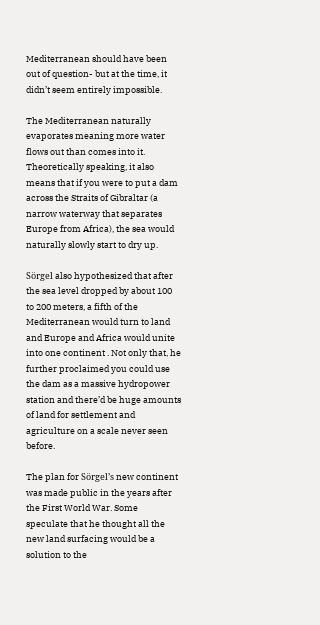Mediterranean should have been out of question- but at the time, it didn’t seem entirely impossible.

The Mediterranean naturally evaporates meaning more water flows out than comes into it. Theoretically speaking, it also means that if you were to put a dam across the Straits of Gibraltar (a narrow waterway that separates Europe from Africa), the sea would naturally slowly start to dry up.

Sörgel also hypothesized that after the sea level dropped by about 100 to 200 meters, a fifth of the Mediterranean would turn to land and Europe and Africa would unite into one continent . Not only that, he further proclaimed you could use the dam as a massive hydropower station and there’d be huge amounts of land for settlement and agriculture on a scale never seen before.

The plan for Sörgel’s new continent was made public in the years after the First World War. Some speculate that he thought all the new land surfacing would be a solution to the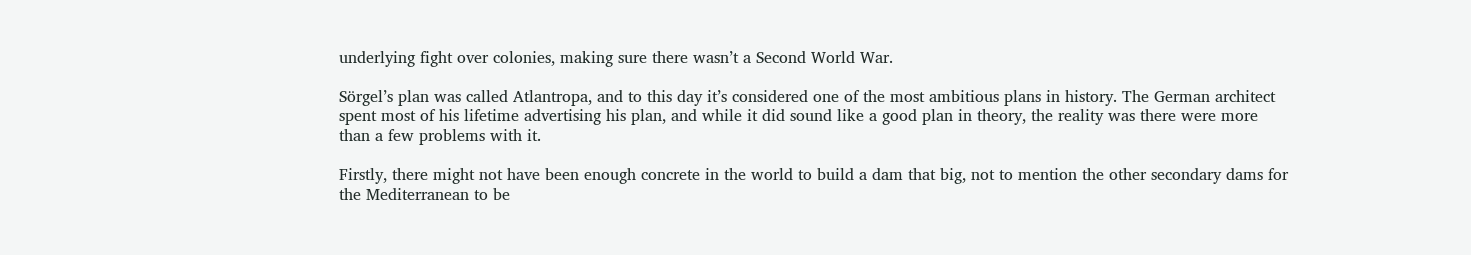underlying fight over colonies, making sure there wasn’t a Second World War.

Sörgel’s plan was called Atlantropa, and to this day it’s considered one of the most ambitious plans in history. The German architect spent most of his lifetime advertising his plan, and while it did sound like a good plan in theory, the reality was there were more than a few problems with it.

Firstly, there might not have been enough concrete in the world to build a dam that big, not to mention the other secondary dams for the Mediterranean to be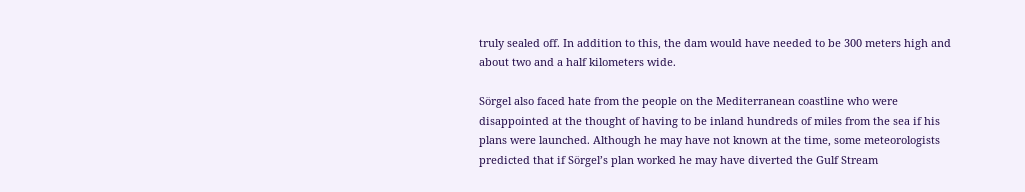truly sealed off. In addition to this, the dam would have needed to be 300 meters high and about two and a half kilometers wide.

Sörgel also faced hate from the people on the Mediterranean coastline who were disappointed at the thought of having to be inland hundreds of miles from the sea if his plans were launched. Although he may have not known at the time, some meteorologists predicted that if Sörgel’s plan worked he may have diverted the Gulf Stream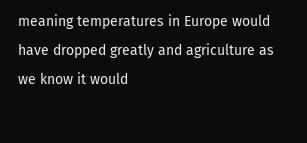meaning temperatures in Europe would have dropped greatly and agriculture as we know it would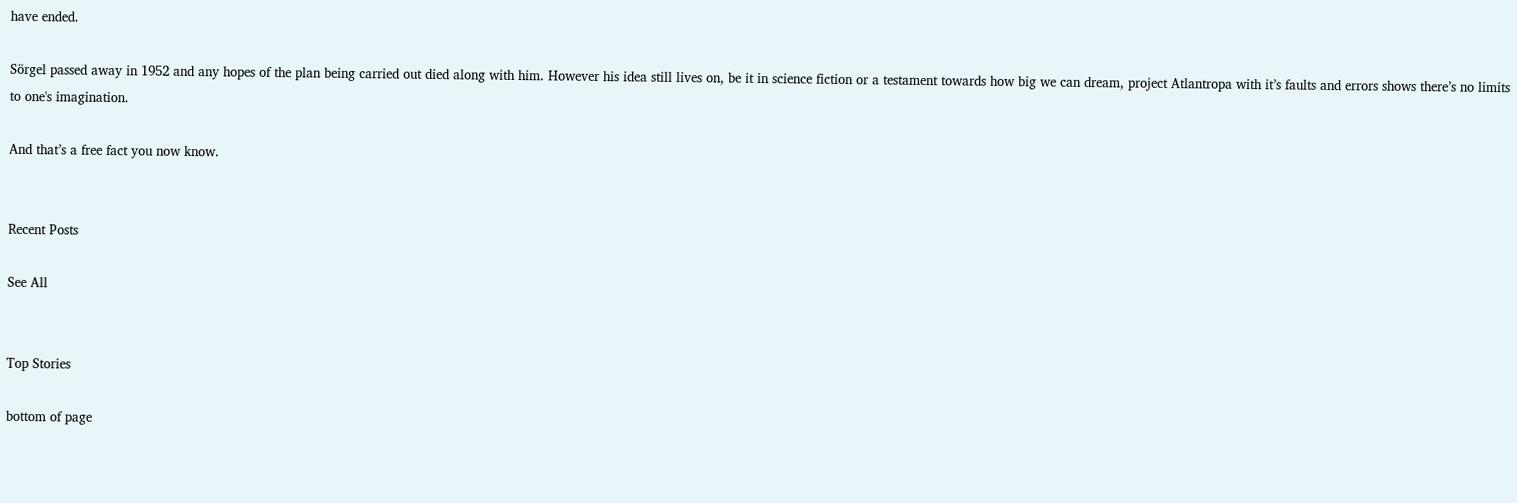have ended.

Sörgel passed away in 1952 and any hopes of the plan being carried out died along with him. However his idea still lives on, be it in science fiction or a testament towards how big we can dream, project Atlantropa with it’s faults and errors shows there’s no limits to one's imagination.

And that’s a free fact you now know.


Recent Posts

See All


Top Stories

bottom of page